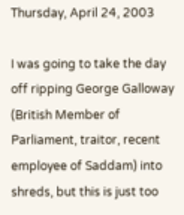Thursday, April 24, 2003

I was going to take the day off ripping George Galloway (British Member of Parliament, traitor, recent employee of Saddam) into shreds, but this is just too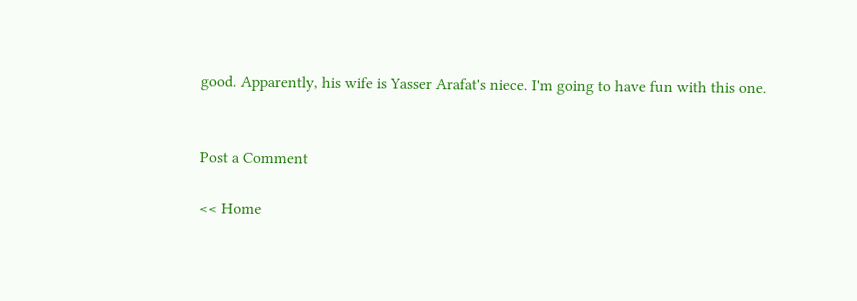good. Apparently, his wife is Yasser Arafat's niece. I'm going to have fun with this one.


Post a Comment

<< Home